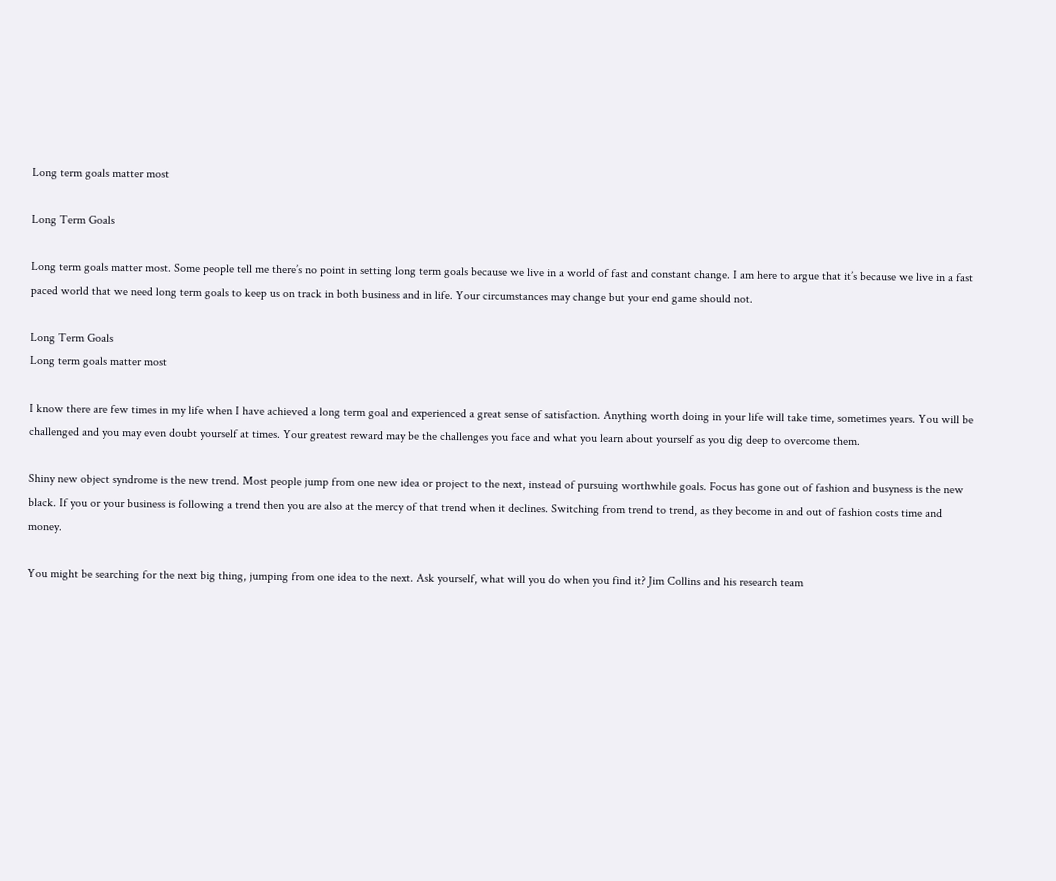Long term goals matter most

Long Term Goals

Long term goals matter most. Some people tell me there’s no point in setting long term goals because we live in a world of fast and constant change. I am here to argue that it’s because we live in a fast paced world that we need long term goals to keep us on track in both business and in life. Your circumstances may change but your end game should not.

Long Term Goals
Long term goals matter most

I know there are few times in my life when I have achieved a long term goal and experienced a great sense of satisfaction. Anything worth doing in your life will take time, sometimes years. You will be challenged and you may even doubt yourself at times. Your greatest reward may be the challenges you face and what you learn about yourself as you dig deep to overcome them.

Shiny new object syndrome is the new trend. Most people jump from one new idea or project to the next, instead of pursuing worthwhile goals. Focus has gone out of fashion and busyness is the new black. If you or your business is following a trend then you are also at the mercy of that trend when it declines. Switching from trend to trend, as they become in and out of fashion costs time and money.

You might be searching for the next big thing, jumping from one idea to the next. Ask yourself, what will you do when you find it? Jim Collins and his research team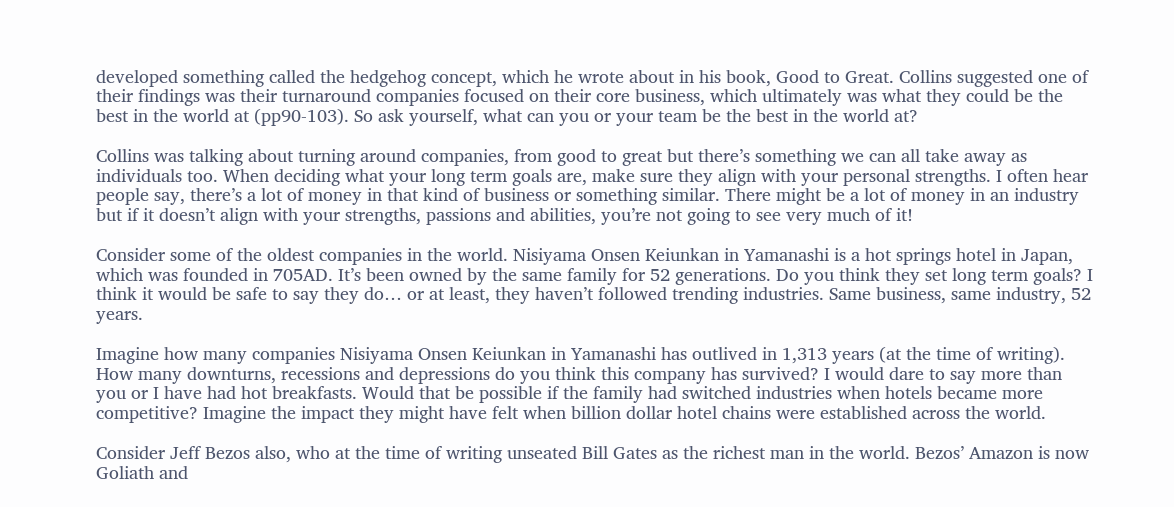developed something called the hedgehog concept, which he wrote about in his book, Good to Great. Collins suggested one of their findings was their turnaround companies focused on their core business, which ultimately was what they could be the best in the world at (pp90-103). So ask yourself, what can you or your team be the best in the world at?

Collins was talking about turning around companies, from good to great but there’s something we can all take away as individuals too. When deciding what your long term goals are, make sure they align with your personal strengths. I often hear people say, there’s a lot of money in that kind of business or something similar. There might be a lot of money in an industry but if it doesn’t align with your strengths, passions and abilities, you’re not going to see very much of it!

Consider some of the oldest companies in the world. Nisiyama Onsen Keiunkan in Yamanashi is a hot springs hotel in Japan, which was founded in 705AD. It’s been owned by the same family for 52 generations. Do you think they set long term goals? I think it would be safe to say they do… or at least, they haven’t followed trending industries. Same business, same industry, 52 years.

Imagine how many companies Nisiyama Onsen Keiunkan in Yamanashi has outlived in 1,313 years (at the time of writing). How many downturns, recessions and depressions do you think this company has survived? I would dare to say more than you or I have had hot breakfasts. Would that be possible if the family had switched industries when hotels became more competitive? Imagine the impact they might have felt when billion dollar hotel chains were established across the world.

Consider Jeff Bezos also, who at the time of writing unseated Bill Gates as the richest man in the world. Bezos’ Amazon is now Goliath and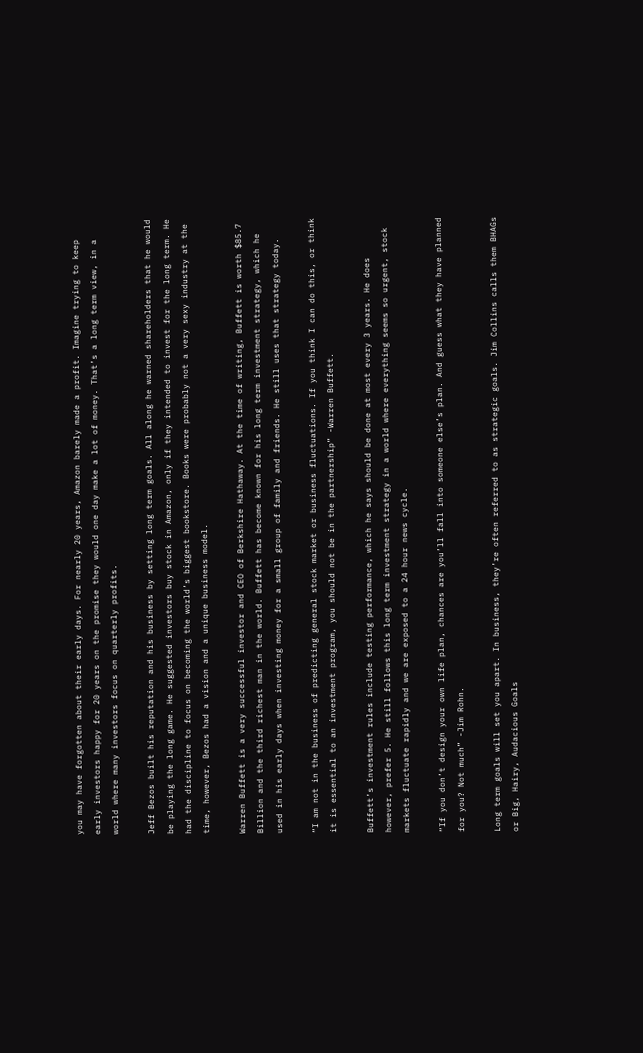you may have forgotten about their early days. For nearly 20 years, Amazon barely made a profit. Imagine trying to keep early investors happy for 20 years on the promise they would one day make a lot of money. That’s a long term view, in a world where many investors focus on quarterly profits.

Jeff Bezos built his reputation and his business by setting long term goals. All along he warned shareholders that he would be playing the long game. He suggested investors buy stock in Amazon, only if they intended to invest for the long term. He had the discipline to focus on becoming the world’s biggest bookstore. Books were probably not a very sexy industry at the time, however, Bezos had a vision and a unique business model.

Warren Buffett is a very successful investor and CEO of Berkshire Hathaway. At the time of writing, Buffett is worth $85.7 Billion and the third richest man in the world. Buffett has become known for his long term investment strategy, which he used in his early days when investing money for a small group of family and friends. He still uses that strategy today.

“I am not in the business of predicting general stock market or business fluctuations. If you think I can do this, or think it is essential to an investment program, you should not be in the partnership” -Warren Buffett.

Buffett’s investment rules include testing performance, which he says should be done at most every 3 years. He does however, prefer 5. He still follows this long term investment strategy in a world where everything seems so urgent, stock markets fluctuate rapidly and we are exposed to a 24 hour news cycle.

“If you don’t design your own life plan, chances are you’ll fall into someone else’s plan. And guess what they have planned for you? Not much” -Jim Rohn.

Long term goals will set you apart. In business, they’re often referred to as strategic goals. Jim Collins calls them BHAGs or Big, Hairy, Audacious Goals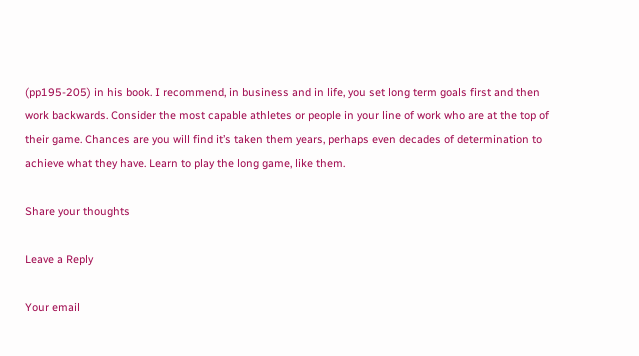(pp195-205) in his book. I recommend, in business and in life, you set long term goals first and then work backwards. Consider the most capable athletes or people in your line of work who are at the top of their game. Chances are you will find it’s taken them years, perhaps even decades of determination to achieve what they have. Learn to play the long game, like them.

Share your thoughts

Leave a Reply

Your email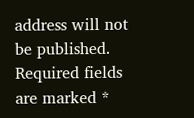address will not be published. Required fields are marked *